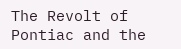The Revolt of Pontiac and the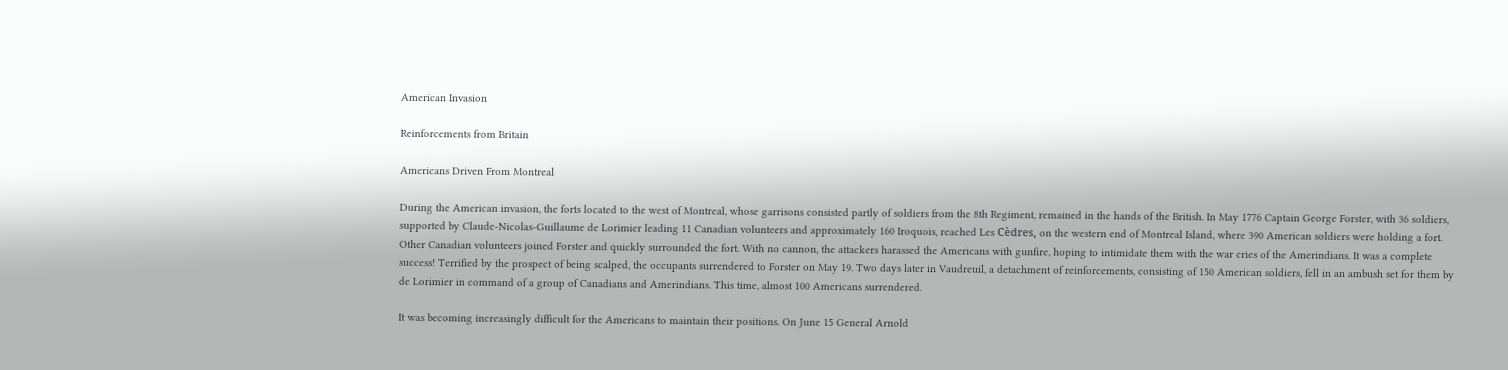American Invasion

Reinforcements from Britain

Americans Driven From Montreal

During the American invasion, the forts located to the west of Montreal, whose garrisons consisted partly of soldiers from the 8th Regiment, remained in the hands of the British. In May 1776 Captain George Forster, with 36 soldiers, supported by Claude-Nicolas-Guillaume de Lorimier leading 11 Canadian volunteers and approximately 160 Iroquois, reached Les Cèdres, on the western end of Montreal Island, where 390 American soldiers were holding a fort. Other Canadian volunteers joined Forster and quickly surrounded the fort. With no cannon, the attackers harassed the Americans with gunfire, hoping to intimidate them with the war cries of the Amerindians. It was a complete success! Terrified by the prospect of being scalped, the occupants surrendered to Forster on May 19. Two days later in Vaudreuil, a detachment of reinforcements, consisting of 150 American soldiers, fell in an ambush set for them by de Lorimier in command of a group of Canadians and Amerindians. This time, almost 100 Americans surrendered.

It was becoming increasingly difficult for the Americans to maintain their positions. On June 15 General Arnold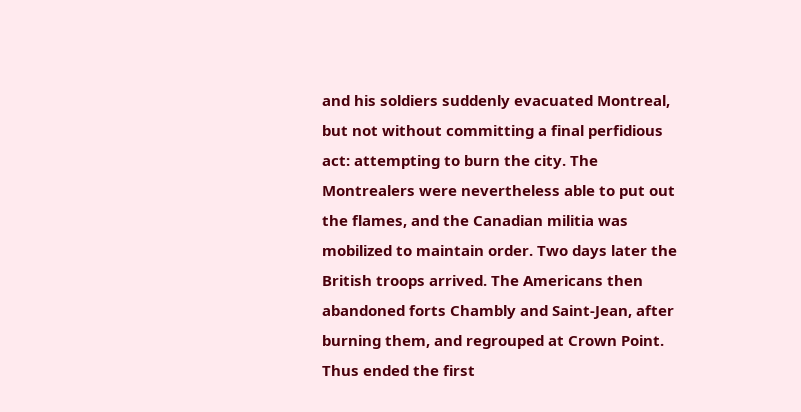and his soldiers suddenly evacuated Montreal, but not without committing a final perfidious act: attempting to burn the city. The Montrealers were nevertheless able to put out the flames, and the Canadian militia was mobilized to maintain order. Two days later the British troops arrived. The Americans then abandoned forts Chambly and Saint-Jean, after burning them, and regrouped at Crown Point. Thus ended the first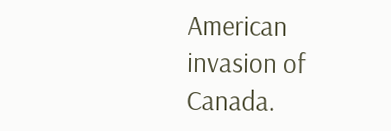American invasion of Canada.